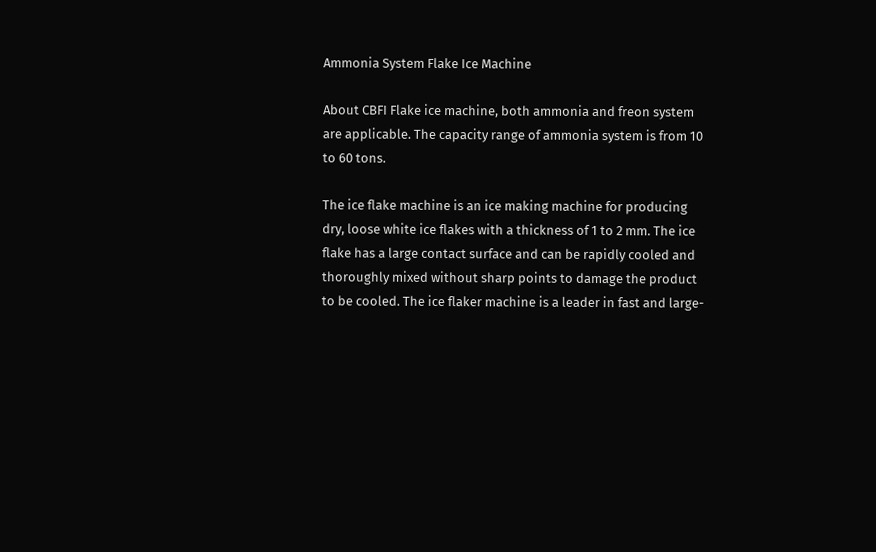Ammonia System Flake Ice Machine

About CBFI Flake ice machine, both ammonia and freon system are applicable. The capacity range of ammonia system is from 10 to 60 tons.

The ice flake machine is an ice making machine for producing dry, loose white ice flakes with a thickness of 1 to 2 mm. The ice flake has a large contact surface and can be rapidly cooled and thoroughly mixed without sharp points to damage the product to be cooled. The ice flaker machine is a leader in fast and large-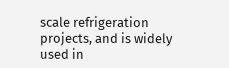scale refrigeration projects, and is widely used in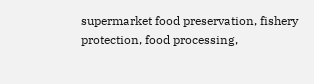supermarket food preservation, fishery protection, food processing,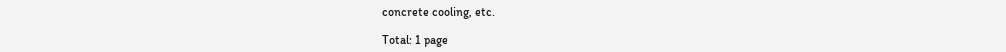concrete cooling, etc.

Total: 1 page